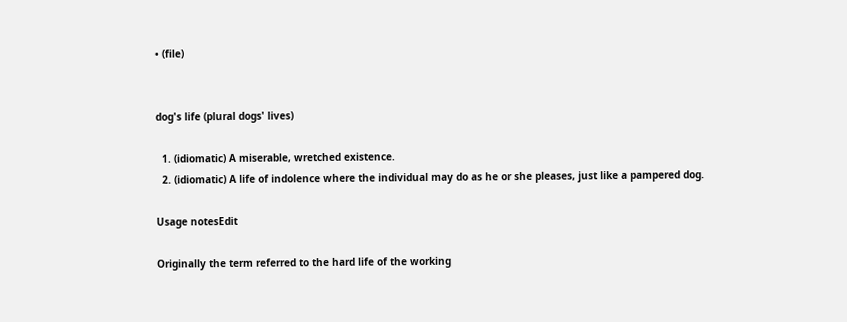• (file)


dog's life (plural dogs' lives)

  1. (idiomatic) A miserable, wretched existence.
  2. (idiomatic) A life of indolence where the individual may do as he or she pleases, just like a pampered dog.

Usage notesEdit

Originally the term referred to the hard life of the working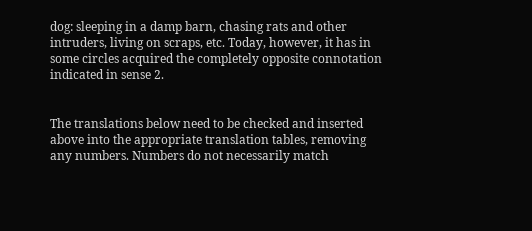dog: sleeping in a damp barn, chasing rats and other intruders, living on scraps, etc. Today, however, it has in some circles acquired the completely opposite connotation indicated in sense 2.


The translations below need to be checked and inserted above into the appropriate translation tables, removing any numbers. Numbers do not necessarily match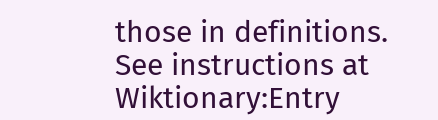those in definitions. See instructions at Wiktionary:Entry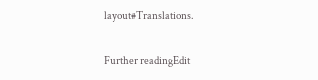layout#Translations.

Further readingEdit